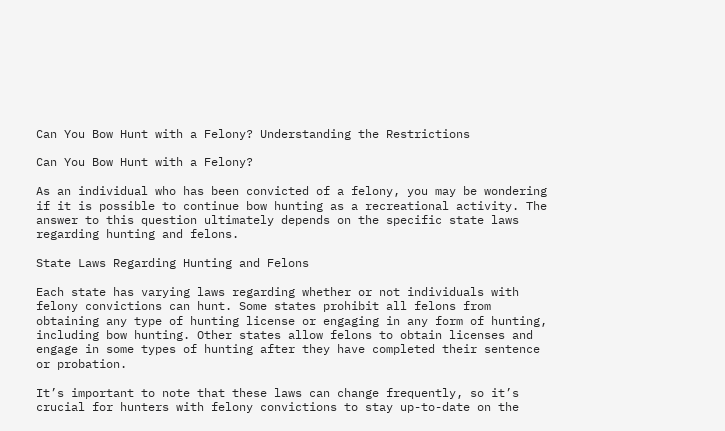Can You Bow Hunt with a Felony? Understanding the Restrictions

Can You Bow Hunt with a Felony?

As an individual who has been convicted of a felony, you may be wondering if it is possible to continue bow hunting as a recreational activity. The answer to this question ultimately depends on the specific state laws regarding hunting and felons.

State Laws Regarding Hunting and Felons

Each state has varying laws regarding whether or not individuals with felony convictions can hunt. Some states prohibit all felons from obtaining any type of hunting license or engaging in any form of hunting, including bow hunting. Other states allow felons to obtain licenses and engage in some types of hunting after they have completed their sentence or probation.

It’s important to note that these laws can change frequently, so it’s crucial for hunters with felony convictions to stay up-to-date on the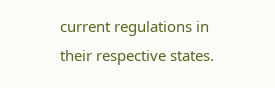current regulations in their respective states.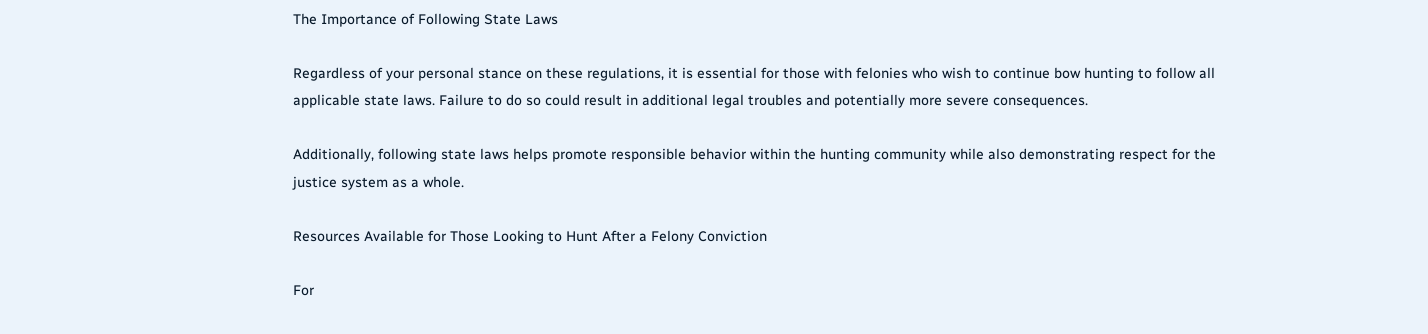The Importance of Following State Laws

Regardless of your personal stance on these regulations, it is essential for those with felonies who wish to continue bow hunting to follow all applicable state laws. Failure to do so could result in additional legal troubles and potentially more severe consequences.

Additionally, following state laws helps promote responsible behavior within the hunting community while also demonstrating respect for the justice system as a whole.

Resources Available for Those Looking to Hunt After a Felony Conviction

For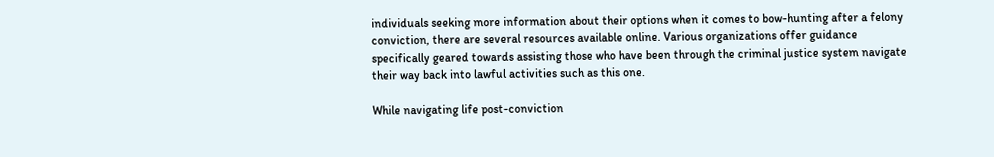individuals seeking more information about their options when it comes to bow-hunting after a felony conviction, there are several resources available online. Various organizations offer guidance specifically geared towards assisting those who have been through the criminal justice system navigate their way back into lawful activities such as this one.

While navigating life post-conviction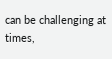can be challenging at times,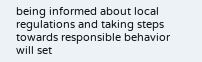being informed about local regulations and taking steps towards responsible behavior will set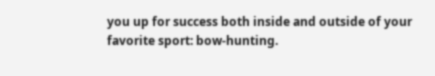you up for success both inside and outside of your favorite sport: bow-hunting.